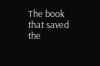The book that saved the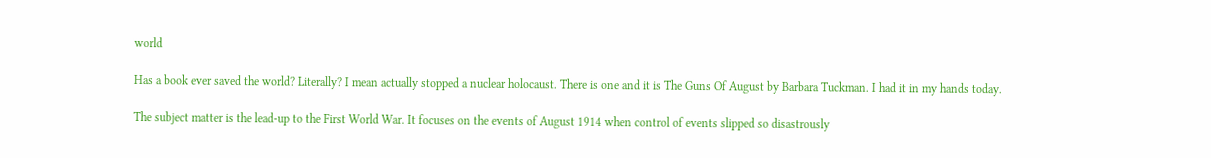world

Has a book ever saved the world? Literally? I mean actually stopped a nuclear holocaust. There is one and it is The Guns Of August by Barbara Tuckman. I had it in my hands today.

The subject matter is the lead-up to the First World War. It focuses on the events of August 1914 when control of events slipped so disastrously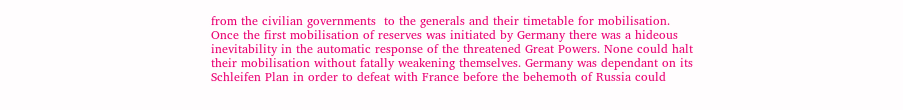from the civilian governments  to the generals and their timetable for mobilisation. Once the first mobilisation of reserves was initiated by Germany there was a hideous inevitability in the automatic response of the threatened Great Powers. None could halt their mobilisation without fatally weakening themselves. Germany was dependant on its Schleifen Plan in order to defeat with France before the behemoth of Russia could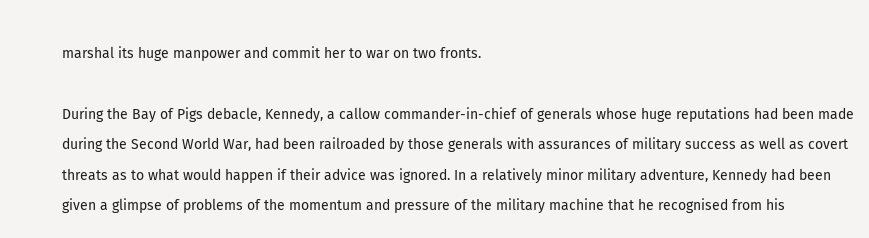marshal its huge manpower and commit her to war on two fronts.

During the Bay of Pigs debacle, Kennedy, a callow commander-in-chief of generals whose huge reputations had been made during the Second World War, had been railroaded by those generals with assurances of military success as well as covert threats as to what would happen if their advice was ignored. In a relatively minor military adventure, Kennedy had been given a glimpse of problems of the momentum and pressure of the military machine that he recognised from his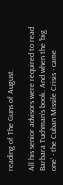reading of The Guns of August.

All his senior advisors were required to read Barbara Tuchman's book. And when the 'big one' - the Cuban Missile Crisis - came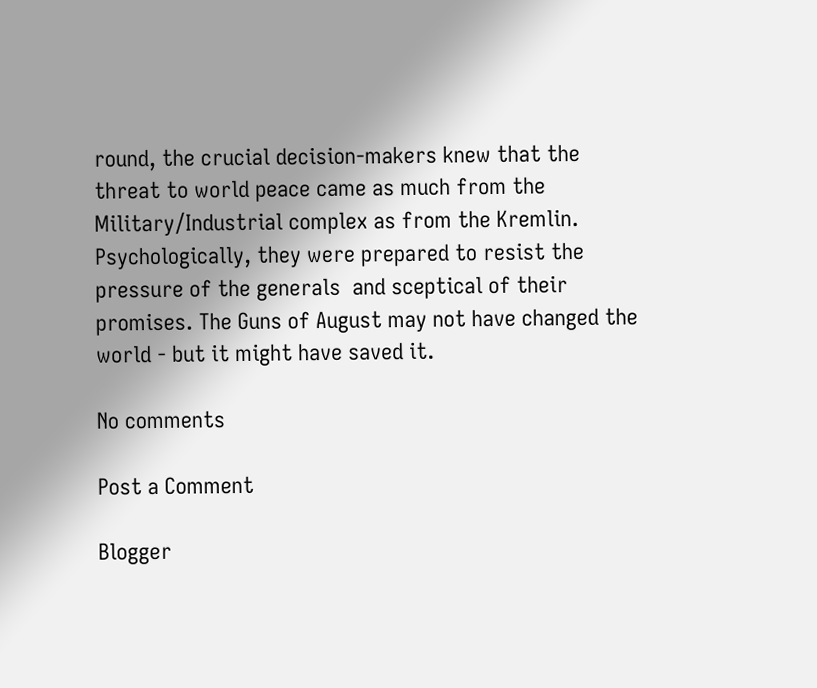round, the crucial decision-makers knew that the threat to world peace came as much from the Military/Industrial complex as from the Kremlin. Psychologically, they were prepared to resist the pressure of the generals  and sceptical of their promises. The Guns of August may not have changed the world - but it might have saved it.

No comments

Post a Comment

Blogger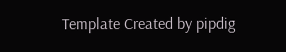Template Created by pipdig